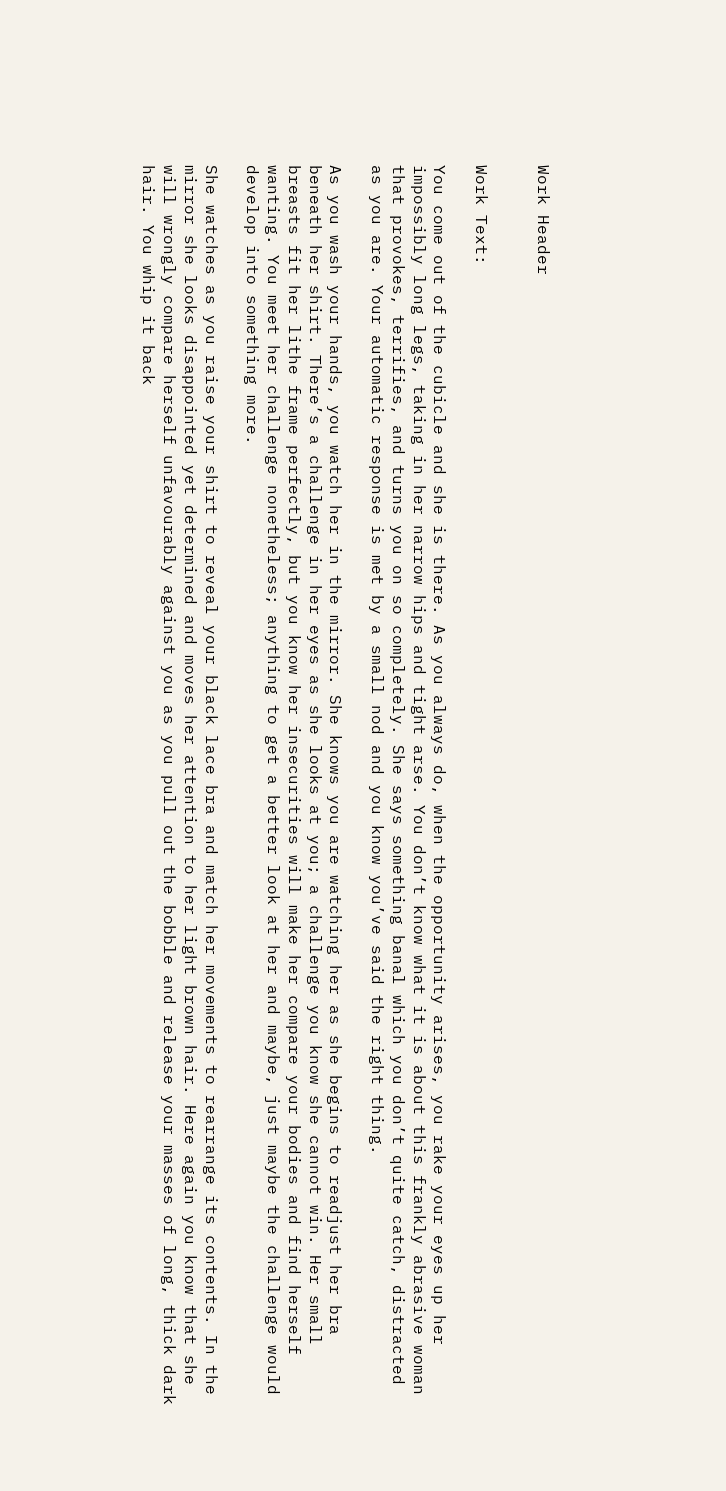Work Header


Work Text:

You come out of the cubicle and she is there. As you always do, when the opportunity arises, you rake your eyes up her impossibly long legs, taking in her narrow hips and tight arse. You don’t know what it is about this frankly abrasive woman that provokes, terrifies, and turns you on so completely. She says something banal which you don’t quite catch, distracted as you are. Your automatic response is met by a small nod and you know you’ve said the right thing.

As you wash your hands, you watch her in the mirror. She knows you are watching her as she begins to readjust her bra beneath her shirt. There’s a challenge in her eyes as she looks at you; a challenge you know she cannot win. Her small breasts fit her lithe frame perfectly, but you know her insecurities will make her compare your bodies and find herself wanting. You meet her challenge nonetheless; anything to get a better look at her and maybe, just maybe the challenge would develop into something more.

She watches as you raise your shirt to reveal your black lace bra and match her movements to rearrange its contents. In the mirror she looks disappointed yet determined and moves her attention to her light brown hair. Here again you know that she will wrongly compare herself unfavourably against you as you pull out the bobble and release your masses of long, thick dark hair. You whip it back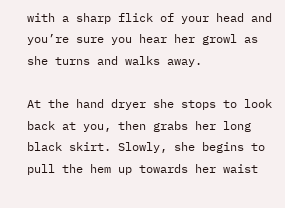with a sharp flick of your head and you’re sure you hear her growl as she turns and walks away.

At the hand dryer she stops to look back at you, then grabs her long black skirt. Slowly, she begins to pull the hem up towards her waist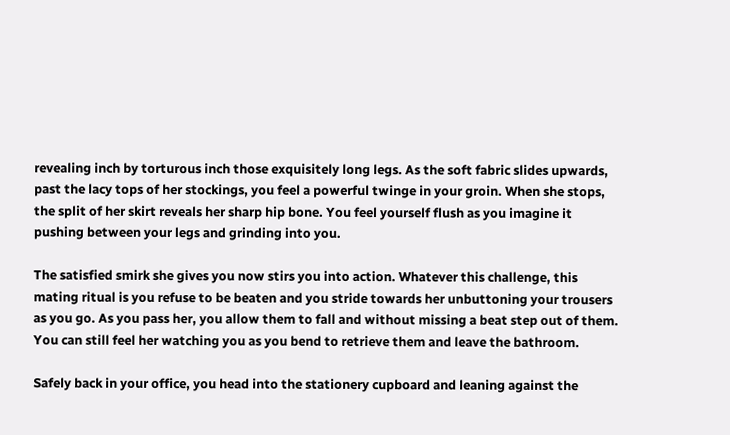revealing inch by torturous inch those exquisitely long legs. As the soft fabric slides upwards, past the lacy tops of her stockings, you feel a powerful twinge in your groin. When she stops, the split of her skirt reveals her sharp hip bone. You feel yourself flush as you imagine it pushing between your legs and grinding into you.

The satisfied smirk she gives you now stirs you into action. Whatever this challenge, this mating ritual is you refuse to be beaten and you stride towards her unbuttoning your trousers as you go. As you pass her, you allow them to fall and without missing a beat step out of them. You can still feel her watching you as you bend to retrieve them and leave the bathroom.

Safely back in your office, you head into the stationery cupboard and leaning against the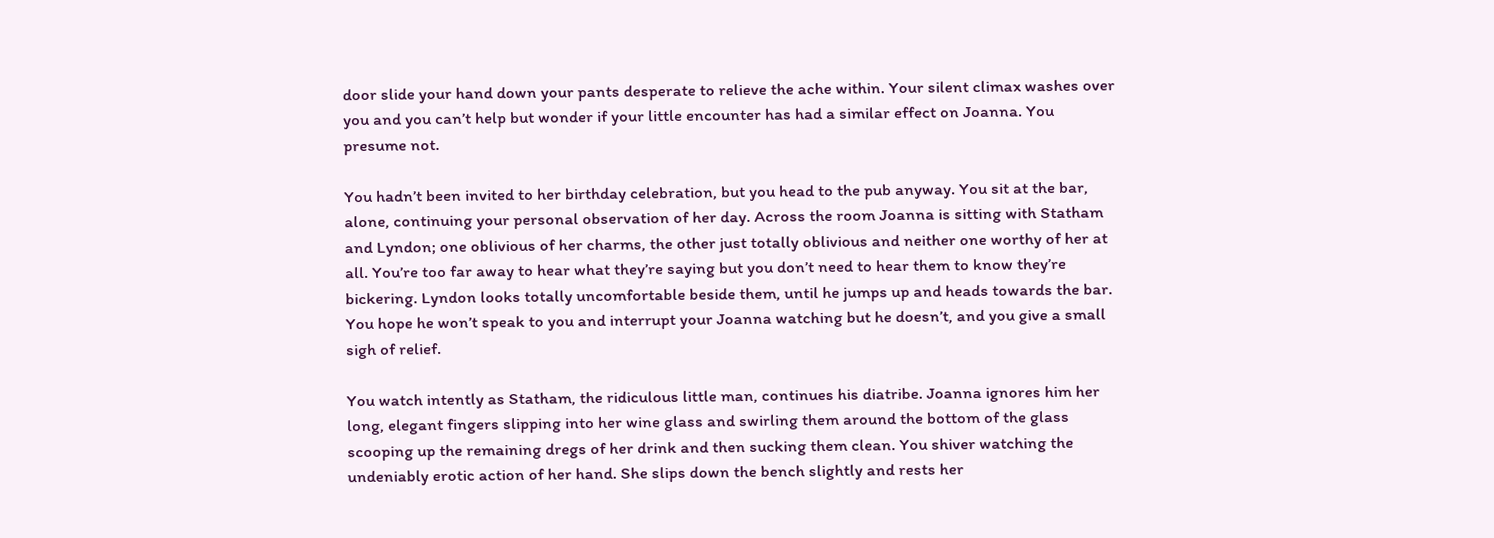door slide your hand down your pants desperate to relieve the ache within. Your silent climax washes over you and you can’t help but wonder if your little encounter has had a similar effect on Joanna. You presume not.

You hadn’t been invited to her birthday celebration, but you head to the pub anyway. You sit at the bar, alone, continuing your personal observation of her day. Across the room Joanna is sitting with Statham and Lyndon; one oblivious of her charms, the other just totally oblivious and neither one worthy of her at all. You’re too far away to hear what they’re saying but you don’t need to hear them to know they’re bickering. Lyndon looks totally uncomfortable beside them, until he jumps up and heads towards the bar. You hope he won’t speak to you and interrupt your Joanna watching but he doesn’t, and you give a small sigh of relief.

You watch intently as Statham, the ridiculous little man, continues his diatribe. Joanna ignores him her long, elegant fingers slipping into her wine glass and swirling them around the bottom of the glass scooping up the remaining dregs of her drink and then sucking them clean. You shiver watching the undeniably erotic action of her hand. She slips down the bench slightly and rests her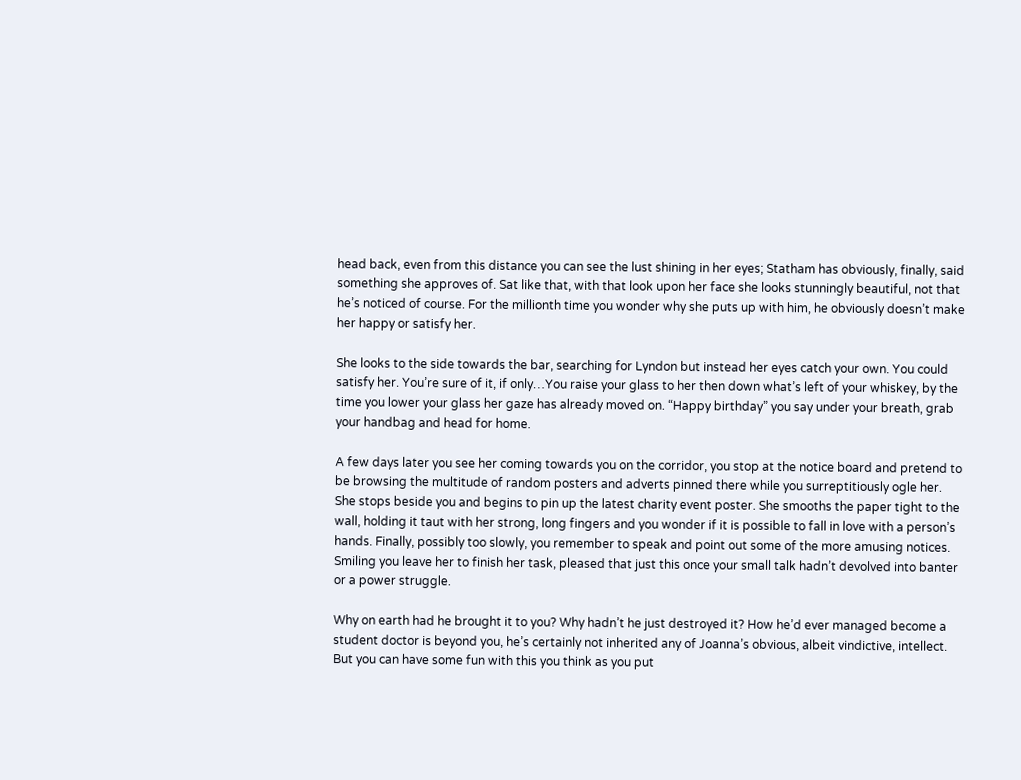head back, even from this distance you can see the lust shining in her eyes; Statham has obviously, finally, said something she approves of. Sat like that, with that look upon her face she looks stunningly beautiful, not that he’s noticed of course. For the millionth time you wonder why she puts up with him, he obviously doesn’t make her happy or satisfy her.

She looks to the side towards the bar, searching for Lyndon but instead her eyes catch your own. You could satisfy her. You’re sure of it, if only…You raise your glass to her then down what’s left of your whiskey, by the time you lower your glass her gaze has already moved on. “Happy birthday” you say under your breath, grab your handbag and head for home.

A few days later you see her coming towards you on the corridor, you stop at the notice board and pretend to be browsing the multitude of random posters and adverts pinned there while you surreptitiously ogle her. She stops beside you and begins to pin up the latest charity event poster. She smooths the paper tight to the wall, holding it taut with her strong, long fingers and you wonder if it is possible to fall in love with a person’s hands. Finally, possibly too slowly, you remember to speak and point out some of the more amusing notices. Smiling you leave her to finish her task, pleased that just this once your small talk hadn’t devolved into banter or a power struggle.

Why on earth had he brought it to you? Why hadn’t he just destroyed it? How he’d ever managed become a student doctor is beyond you, he’s certainly not inherited any of Joanna’s obvious, albeit vindictive, intellect. But you can have some fun with this you think as you put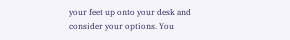your feet up onto your desk and consider your options. You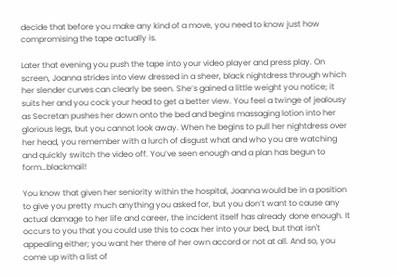decide that before you make any kind of a move, you need to know just how compromising the tape actually is.

Later that evening you push the tape into your video player and press play. On screen, Joanna strides into view dressed in a sheer, black nightdress through which her slender curves can clearly be seen. She’s gained a little weight you notice; it suits her and you cock your head to get a better view. You feel a twinge of jealousy as Secretan pushes her down onto the bed and begins massaging lotion into her glorious legs, but you cannot look away. When he begins to pull her nightdress over her head, you remember with a lurch of disgust what and who you are watching and quickly switch the video off. You’ve seen enough and a plan has begun to form…blackmail!

You know that given her seniority within the hospital, Joanna would be in a position to give you pretty much anything you asked for, but you don’t want to cause any actual damage to her life and career, the incident itself has already done enough. It occurs to you that you could use this to coax her into your bed, but that isn't appealing either; you want her there of her own accord or not at all. And so, you come up with a list of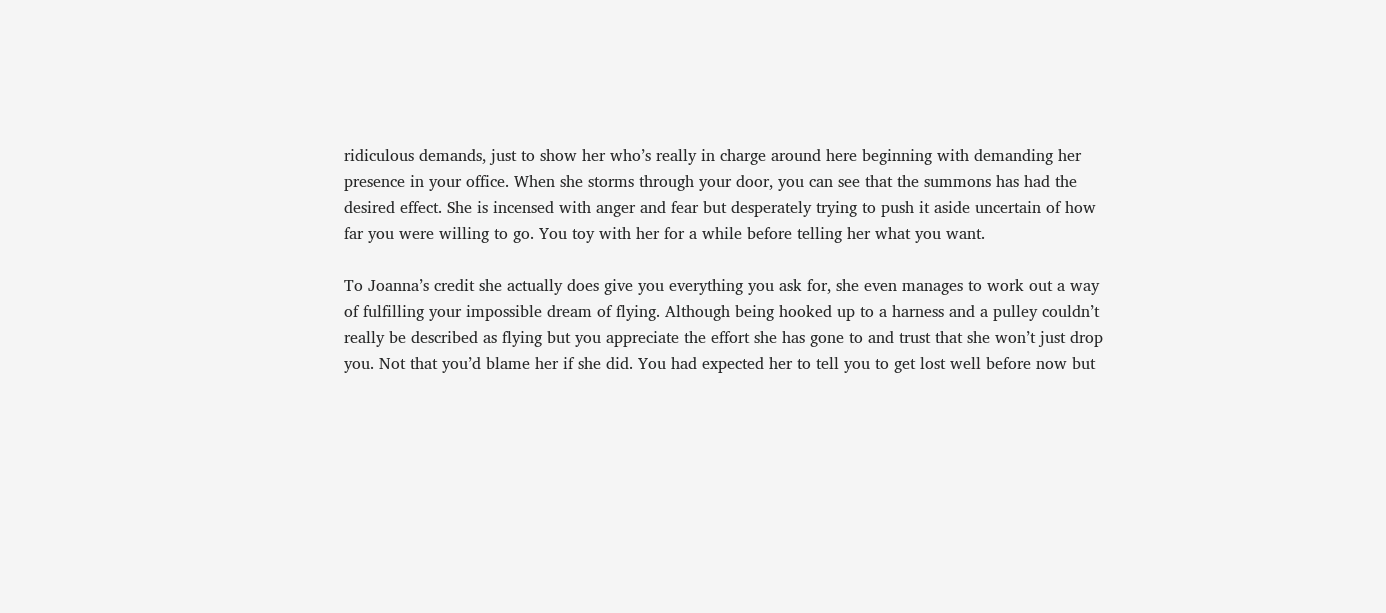ridiculous demands, just to show her who’s really in charge around here beginning with demanding her presence in your office. When she storms through your door, you can see that the summons has had the desired effect. She is incensed with anger and fear but desperately trying to push it aside uncertain of how far you were willing to go. You toy with her for a while before telling her what you want.

To Joanna’s credit she actually does give you everything you ask for, she even manages to work out a way of fulfilling your impossible dream of flying. Although being hooked up to a harness and a pulley couldn’t really be described as flying but you appreciate the effort she has gone to and trust that she won’t just drop you. Not that you’d blame her if she did. You had expected her to tell you to get lost well before now but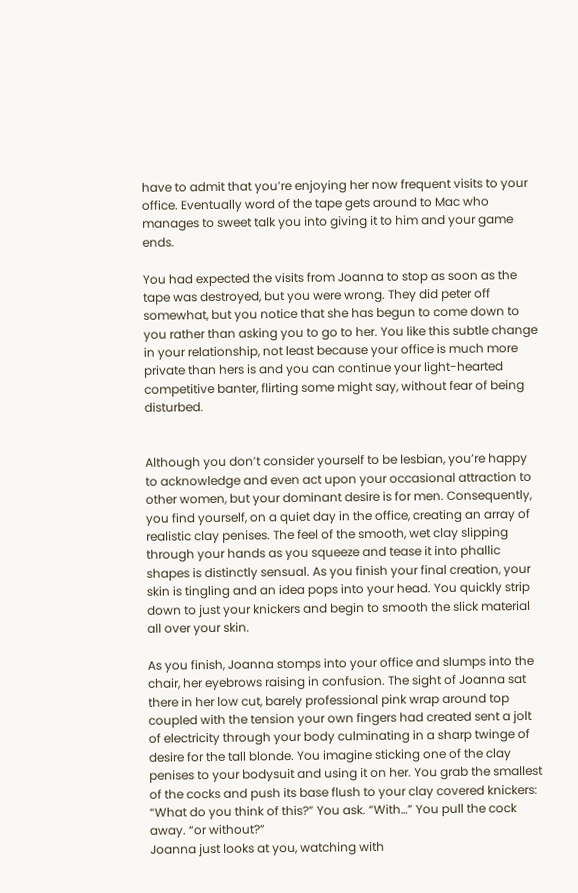have to admit that you’re enjoying her now frequent visits to your office. Eventually word of the tape gets around to Mac who manages to sweet talk you into giving it to him and your game ends.

You had expected the visits from Joanna to stop as soon as the tape was destroyed, but you were wrong. They did peter off somewhat, but you notice that she has begun to come down to you rather than asking you to go to her. You like this subtle change in your relationship, not least because your office is much more private than hers is and you can continue your light-hearted competitive banter, flirting some might say, without fear of being disturbed.


Although you don’t consider yourself to be lesbian, you’re happy to acknowledge and even act upon your occasional attraction to other women, but your dominant desire is for men. Consequently, you find yourself, on a quiet day in the office, creating an array of realistic clay penises. The feel of the smooth, wet clay slipping through your hands as you squeeze and tease it into phallic shapes is distinctly sensual. As you finish your final creation, your skin is tingling and an idea pops into your head. You quickly strip down to just your knickers and begin to smooth the slick material all over your skin.

As you finish, Joanna stomps into your office and slumps into the chair, her eyebrows raising in confusion. The sight of Joanna sat there in her low cut, barely professional pink wrap around top coupled with the tension your own fingers had created sent a jolt of electricity through your body culminating in a sharp twinge of desire for the tall blonde. You imagine sticking one of the clay penises to your bodysuit and using it on her. You grab the smallest of the cocks and push its base flush to your clay covered knickers:
“What do you think of this?” You ask. “With…” You pull the cock away. “or without?”
Joanna just looks at you, watching with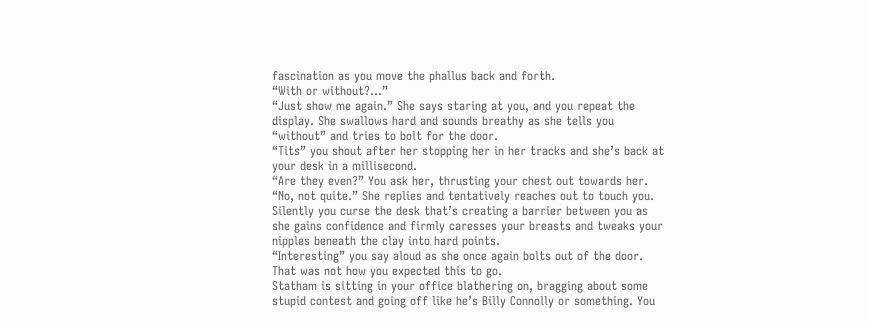fascination as you move the phallus back and forth.
“With or without?...”
“Just show me again.” She says staring at you, and you repeat the display. She swallows hard and sounds breathy as she tells you “without” and tries to bolt for the door.
“Tits” you shout after her stopping her in her tracks and she’s back at your desk in a millisecond.
“Are they even?” You ask her, thrusting your chest out towards her.
“No, not quite.” She replies and tentatively reaches out to touch you. Silently you curse the desk that’s creating a barrier between you as she gains confidence and firmly caresses your breasts and tweaks your nipples beneath the clay into hard points.
“Interesting” you say aloud as she once again bolts out of the door. That was not how you expected this to go.
Statham is sitting in your office blathering on, bragging about some stupid contest and going off like he’s Billy Connolly or something. You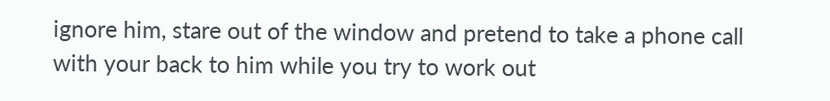ignore him, stare out of the window and pretend to take a phone call with your back to him while you try to work out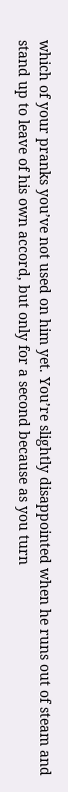which of your pranks you’ve not used on him yet. You’re slightly disappointed when he runs out of steam and stand up to leave of his own accord, but only for a second because as you turn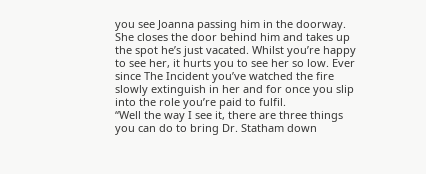you see Joanna passing him in the doorway. She closes the door behind him and takes up the spot he’s just vacated. Whilst you’re happy to see her, it hurts you to see her so low. Ever since The Incident you’ve watched the fire slowly extinguish in her and for once you slip into the role you’re paid to fulfil.
“Well the way I see it, there are three things you can do to bring Dr. Statham down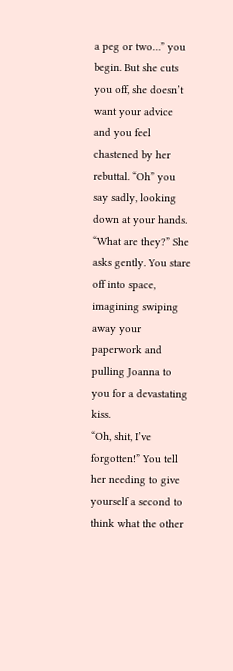a peg or two…” you begin. But she cuts you off, she doesn’t want your advice and you feel chastened by her rebuttal. “Oh” you say sadly, looking down at your hands.
“What are they?” She asks gently. You stare off into space, imagining swiping away your paperwork and pulling Joanna to you for a devastating kiss.
“Oh, shit, I’ve forgotten!” You tell her needing to give yourself a second to think what the other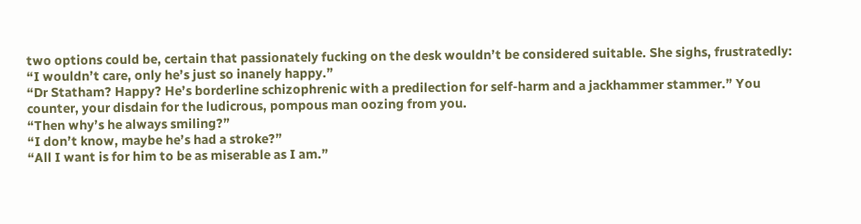two options could be, certain that passionately fucking on the desk wouldn’t be considered suitable. She sighs, frustratedly:
“I wouldn’t care, only he’s just so inanely happy.”
“Dr Statham? Happy? He’s borderline schizophrenic with a predilection for self-harm and a jackhammer stammer.” You counter, your disdain for the ludicrous, pompous man oozing from you.
“Then why’s he always smiling?”
“I don’t know, maybe he’s had a stroke?”
“All I want is for him to be as miserable as I am.”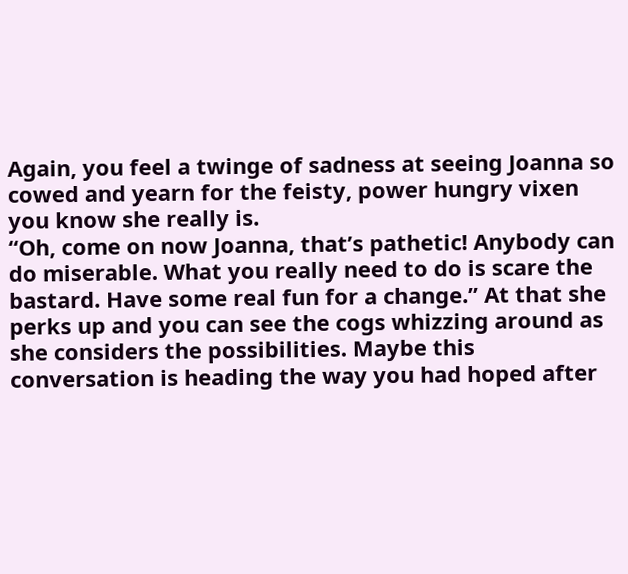Again, you feel a twinge of sadness at seeing Joanna so cowed and yearn for the feisty, power hungry vixen you know she really is.
“Oh, come on now Joanna, that’s pathetic! Anybody can do miserable. What you really need to do is scare the bastard. Have some real fun for a change.” At that she perks up and you can see the cogs whizzing around as she considers the possibilities. Maybe this conversation is heading the way you had hoped after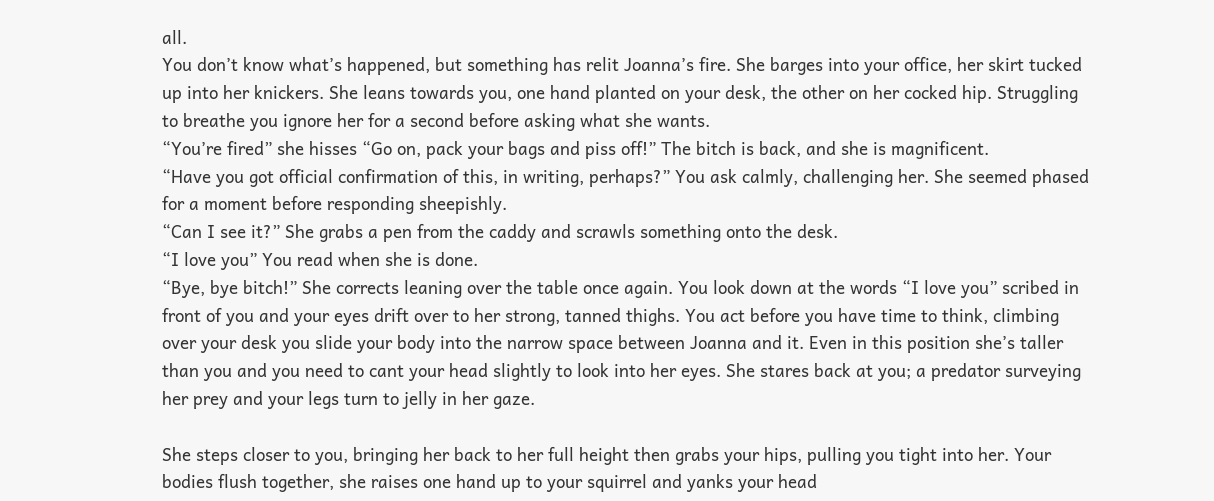all.
You don’t know what’s happened, but something has relit Joanna’s fire. She barges into your office, her skirt tucked up into her knickers. She leans towards you, one hand planted on your desk, the other on her cocked hip. Struggling to breathe you ignore her for a second before asking what she wants.
“You’re fired” she hisses “Go on, pack your bags and piss off!” The bitch is back, and she is magnificent.
“Have you got official confirmation of this, in writing, perhaps?” You ask calmly, challenging her. She seemed phased for a moment before responding sheepishly.
“Can I see it?” She grabs a pen from the caddy and scrawls something onto the desk.
“I love you” You read when she is done.
“Bye, bye bitch!” She corrects leaning over the table once again. You look down at the words “I love you” scribed in front of you and your eyes drift over to her strong, tanned thighs. You act before you have time to think, climbing over your desk you slide your body into the narrow space between Joanna and it. Even in this position she’s taller than you and you need to cant your head slightly to look into her eyes. She stares back at you; a predator surveying her prey and your legs turn to jelly in her gaze.

She steps closer to you, bringing her back to her full height then grabs your hips, pulling you tight into her. Your bodies flush together, she raises one hand up to your squirrel and yanks your head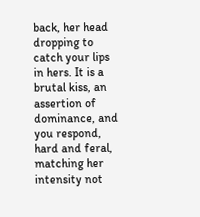back, her head dropping to catch your lips in hers. It is a brutal kiss, an assertion of dominance, and you respond, hard and feral, matching her intensity not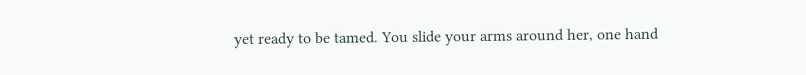yet ready to be tamed. You slide your arms around her, one hand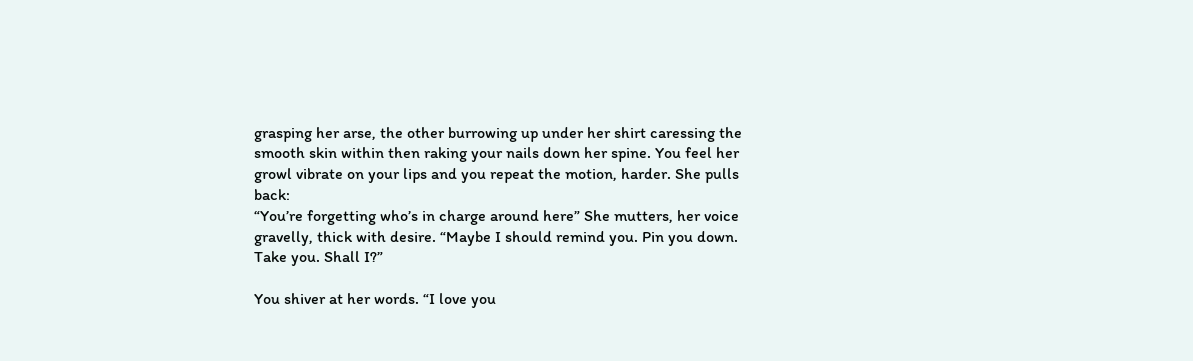grasping her arse, the other burrowing up under her shirt caressing the smooth skin within then raking your nails down her spine. You feel her growl vibrate on your lips and you repeat the motion, harder. She pulls back:
“You’re forgetting who’s in charge around here” She mutters, her voice gravelly, thick with desire. “Maybe I should remind you. Pin you down. Take you. Shall I?”

You shiver at her words. “I love you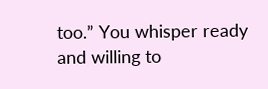too.” You whisper ready and willing to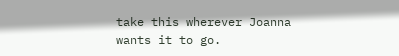take this wherever Joanna wants it to go.